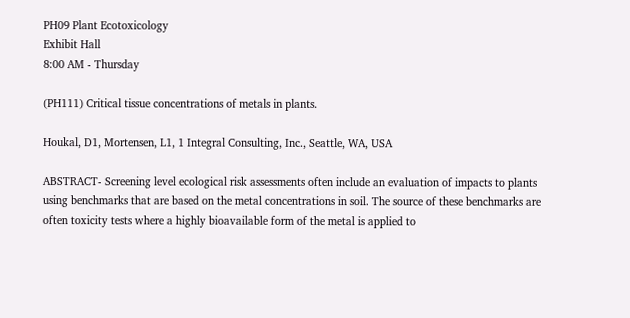PH09 Plant Ecotoxicology
Exhibit Hall
8:00 AM - Thursday

(PH111) Critical tissue concentrations of metals in plants.

Houkal, D1, Mortensen, L1, 1 Integral Consulting, Inc., Seattle, WA, USA

ABSTRACT- Screening level ecological risk assessments often include an evaluation of impacts to plants using benchmarks that are based on the metal concentrations in soil. The source of these benchmarks are often toxicity tests where a highly bioavailable form of the metal is applied to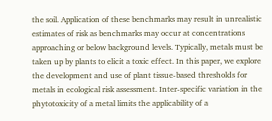the soil. Application of these benchmarks may result in unrealistic estimates of risk as benchmarks may occur at concentrations approaching or below background levels. Typically, metals must be taken up by plants to elicit a toxic effect. In this paper, we explore the development and use of plant tissue-based thresholds for metals in ecological risk assessment. Inter-specific variation in the phytotoxicity of a metal limits the applicability of a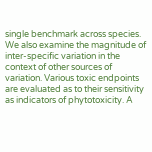single benchmark across species. We also examine the magnitude of inter-specific variation in the context of other sources of variation. Various toxic endpoints are evaluated as to their sensitivity as indicators of phytotoxicity. A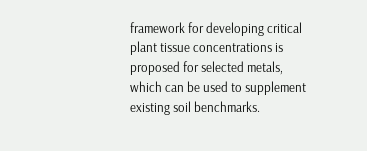framework for developing critical plant tissue concentrations is proposed for selected metals, which can be used to supplement existing soil benchmarks.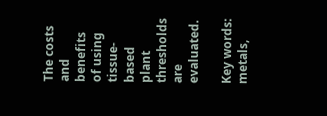The costs and benefits of using tissue-based plant thresholds are evaluated.

Key words: metals,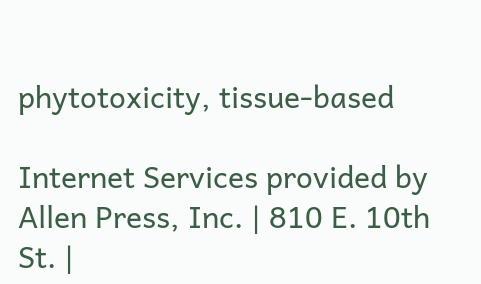phytotoxicity, tissue-based

Internet Services provided by
Allen Press, Inc. | 810 E. 10th St. |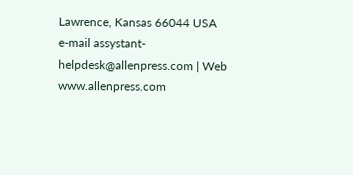Lawrence, Kansas 66044 USA
e-mail assystant-helpdesk@allenpress.com | Web www.allenpress.com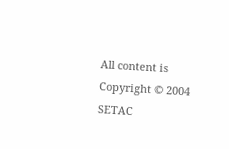All content is Copyright © 2004 SETAC